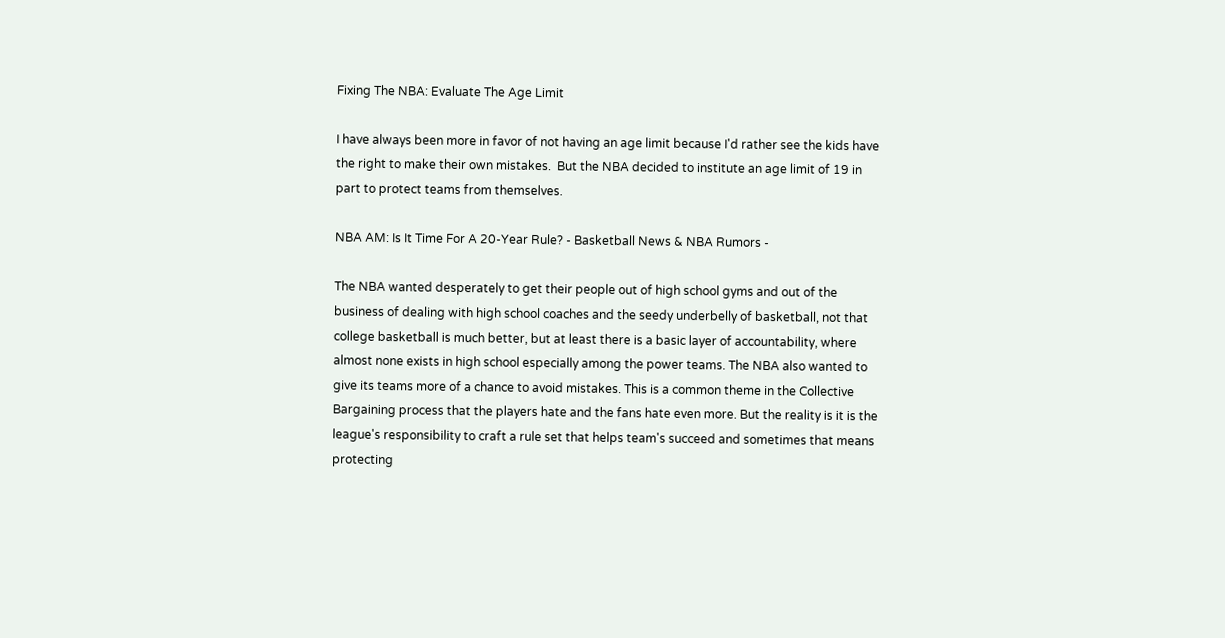Fixing The NBA: Evaluate The Age Limit

I have always been more in favor of not having an age limit because I'd rather see the kids have the right to make their own mistakes.  But the NBA decided to institute an age limit of 19 in part to protect teams from themselves.

NBA AM: Is It Time For A 20-Year Rule? - Basketball News & NBA Rumors -

The NBA wanted desperately to get their people out of high school gyms and out of the business of dealing with high school coaches and the seedy underbelly of basketball, not that college basketball is much better, but at least there is a basic layer of accountability, where almost none exists in high school especially among the power teams. The NBA also wanted to give its teams more of a chance to avoid mistakes. This is a common theme in the Collective Bargaining process that the players hate and the fans hate even more. But the reality is it is the league's responsibility to craft a rule set that helps team's succeed and sometimes that means protecting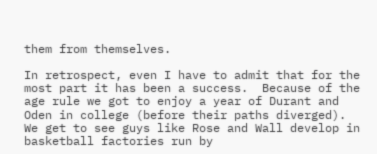them from themselves.

In retrospect, even I have to admit that for the most part it has been a success.  Because of the age rule we got to enjoy a year of Durant and Oden in college (before their paths diverged).  We get to see guys like Rose and Wall develop in basketball factories run by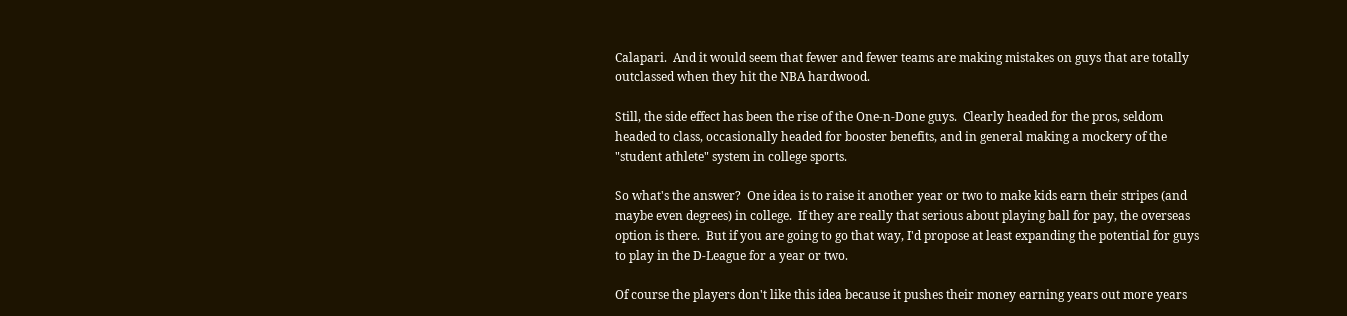Calapari.  And it would seem that fewer and fewer teams are making mistakes on guys that are totally outclassed when they hit the NBA hardwood.

Still, the side effect has been the rise of the One-n-Done guys.  Clearly headed for the pros, seldom headed to class, occasionally headed for booster benefits, and in general making a mockery of the "student athlete" system in college sports.

So what's the answer?  One idea is to raise it another year or two to make kids earn their stripes (and maybe even degrees) in college.  If they are really that serious about playing ball for pay, the overseas option is there.  But if you are going to go that way, I'd propose at least expanding the potential for guys to play in the D-League for a year or two.

Of course the players don't like this idea because it pushes their money earning years out more years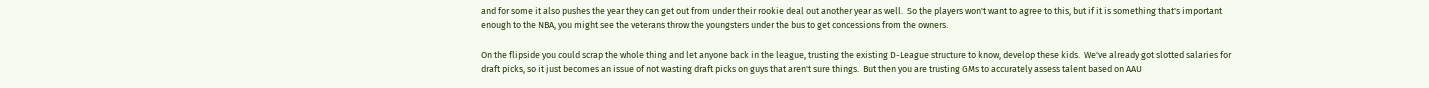and for some it also pushes the year they can get out from under their rookie deal out another year as well.  So the players won't want to agree to this, but if it is something that's important enough to the NBA, you might see the veterans throw the youngsters under the bus to get concessions from the owners.

On the flipside you could scrap the whole thing and let anyone back in the league, trusting the existing D-League structure to know, develop these kids.  We've already got slotted salaries for draft picks, so it just becomes an issue of not wasting draft picks on guys that aren't sure things.  But then you are trusting GMs to accurately assess talent based on AAU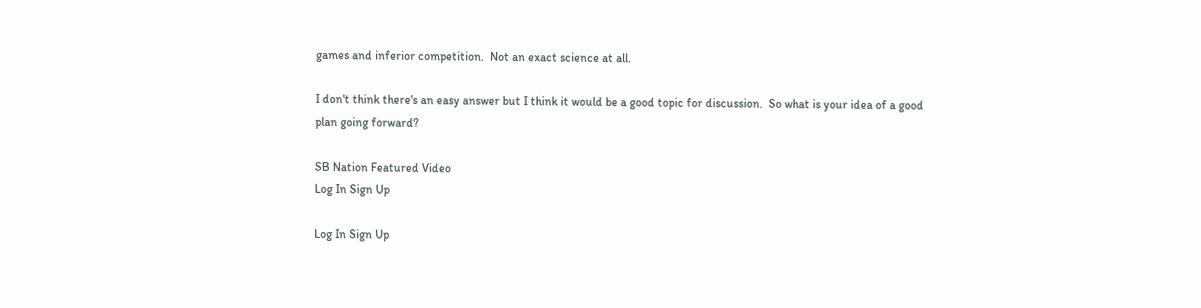games and inferior competition.  Not an exact science at all.

I don't think there's an easy answer but I think it would be a good topic for discussion.  So what is your idea of a good plan going forward?

SB Nation Featured Video
Log In Sign Up

Log In Sign Up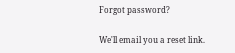Forgot password?

We'll email you a reset link.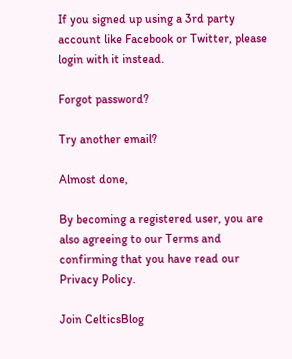If you signed up using a 3rd party account like Facebook or Twitter, please login with it instead.

Forgot password?

Try another email?

Almost done,

By becoming a registered user, you are also agreeing to our Terms and confirming that you have read our Privacy Policy.

Join CelticsBlog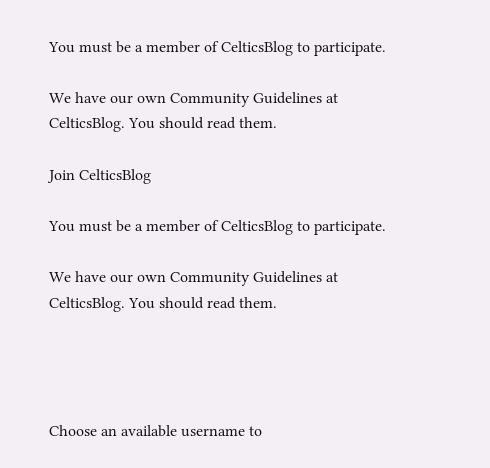You must be a member of CelticsBlog to participate.

We have our own Community Guidelines at CelticsBlog. You should read them.

Join CelticsBlog

You must be a member of CelticsBlog to participate.

We have our own Community Guidelines at CelticsBlog. You should read them.




Choose an available username to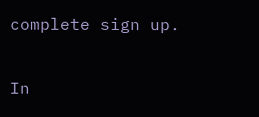complete sign up.

In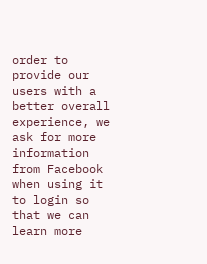order to provide our users with a better overall experience, we ask for more information from Facebook when using it to login so that we can learn more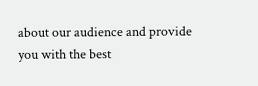about our audience and provide you with the best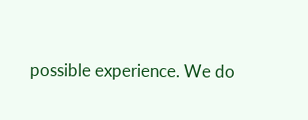possible experience. We do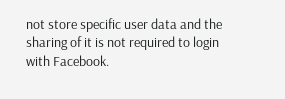not store specific user data and the sharing of it is not required to login with Facebook.